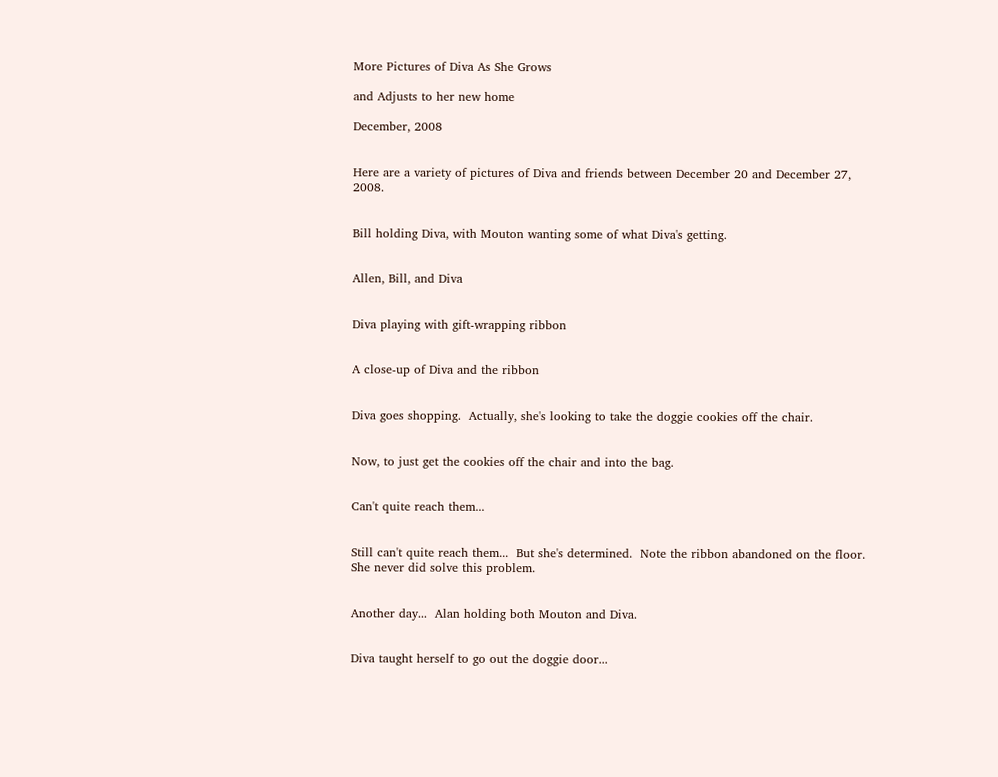More Pictures of Diva As She Grows

and Adjusts to her new home

December, 2008


Here are a variety of pictures of Diva and friends between December 20 and December 27, 2008.


Bill holding Diva, with Mouton wanting some of what Diva's getting.


Allen, Bill, and Diva


Diva playing with gift-wrapping ribbon


A close-up of Diva and the ribbon


Diva goes shopping.  Actually, she's looking to take the doggie cookies off the chair.


Now, to just get the cookies off the chair and into the bag.


Can't quite reach them...


Still can't quite reach them...  But she's determined.  Note the ribbon abandoned on the floor.  She never did solve this problem.


Another day...  Alan holding both Mouton and Diva.


Diva taught herself to go out the doggie door...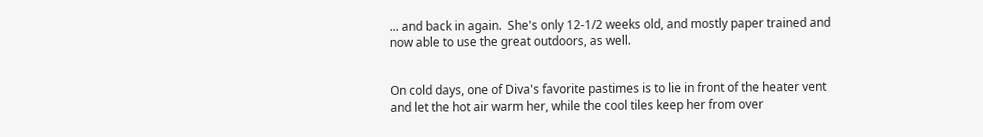... and back in again.  She's only 12-1/2 weeks old, and mostly paper trained and now able to use the great outdoors, as well.


On cold days, one of Diva's favorite pastimes is to lie in front of the heater vent and let the hot air warm her, while the cool tiles keep her from over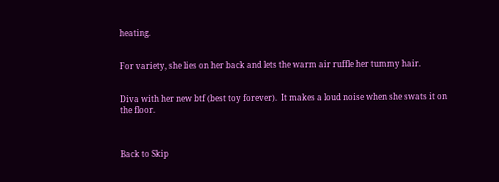heating.


For variety, she lies on her back and lets the warm air ruffle her tummy hair.


Diva with her new btf (best toy forever).  It makes a loud noise when she swats it on the floor.



Back to Skip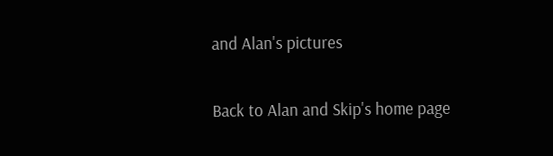and Alan's pictures

Back to Alan and Skip's home page